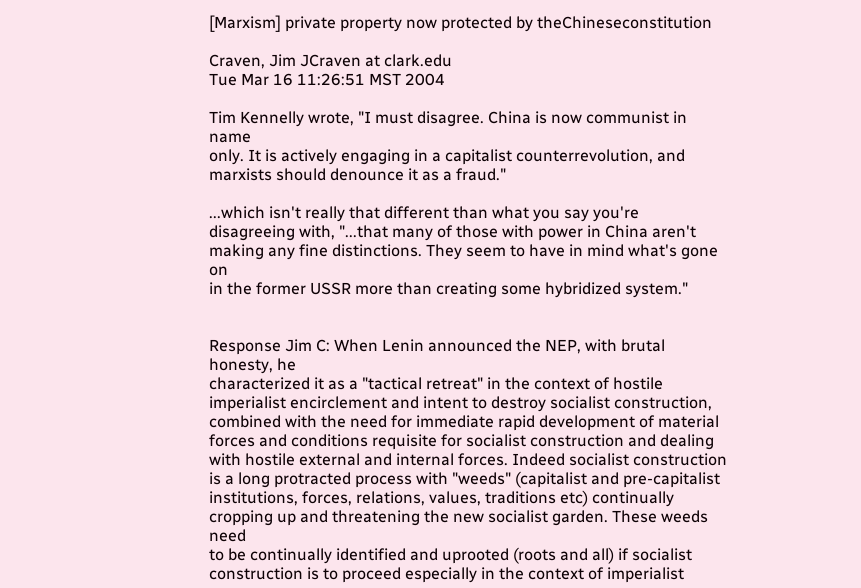[Marxism] private property now protected by theChineseconstitution

Craven, Jim JCraven at clark.edu
Tue Mar 16 11:26:51 MST 2004

Tim Kennelly wrote, "I must disagree. China is now communist in name
only. It is actively engaging in a capitalist counterrevolution, and
marxists should denounce it as a fraud."

...which isn't really that different than what you say you're
disagreeing with, "...that many of those with power in China aren't
making any fine distinctions. They seem to have in mind what's gone on
in the former USSR more than creating some hybridized system."


Response Jim C: When Lenin announced the NEP, with brutal honesty, he
characterized it as a "tactical retreat" in the context of hostile
imperialist encirclement and intent to destroy socialist construction,
combined with the need for immediate rapid development of material
forces and conditions requisite for socialist construction and dealing
with hostile external and internal forces. Indeed socialist construction
is a long protracted process with "weeds" (capitalist and pre-capitalist
institutions, forces, relations, values, traditions etc) continually
cropping up and threatening the new socialist garden. These weeds need
to be continually identified and uprooted (roots and all) if socialist
construction is to proceed especially in the context of imperialist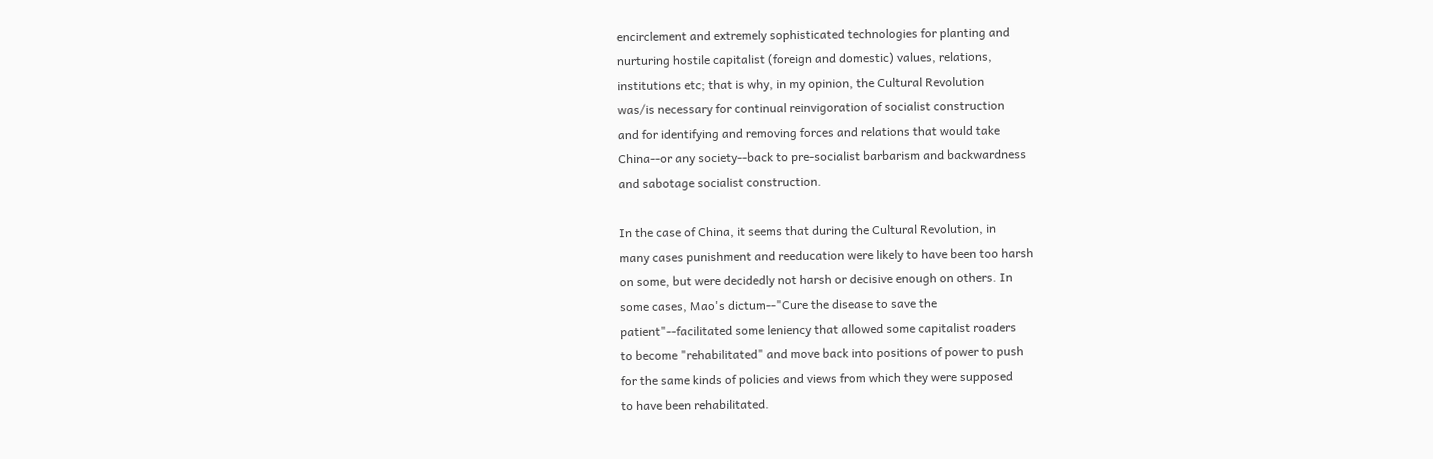encirclement and extremely sophisticated technologies for planting and
nurturing hostile capitalist (foreign and domestic) values, relations,
institutions etc; that is why, in my opinion, the Cultural Revolution
was/is necessary for continual reinvigoration of socialist construction
and for identifying and removing forces and relations that would take
China--or any society--back to pre-socialist barbarism and backwardness
and sabotage socialist construction.

In the case of China, it seems that during the Cultural Revolution, in
many cases punishment and reeducation were likely to have been too harsh
on some, but were decidedly not harsh or decisive enough on others. In
some cases, Mao's dictum--"Cure the disease to save the
patient"--facilitated some leniency that allowed some capitalist roaders
to become "rehabilitated" and move back into positions of power to push
for the same kinds of policies and views from which they were supposed
to have been rehabilitated.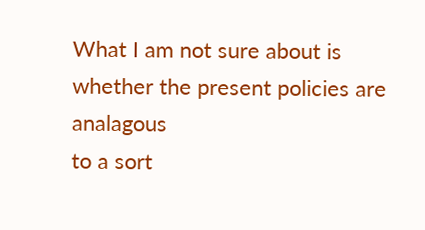What I am not sure about is whether the present policies are analagous
to a sort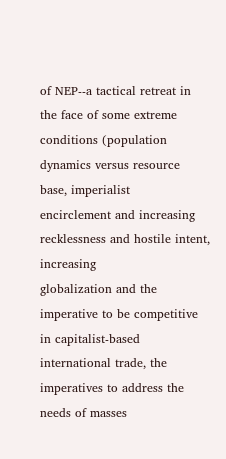of NEP--a tactical retreat in the face of some extreme
conditions (population dynamics versus resource base, imperialist
encirclement and increasing recklessness and hostile intent, increasing
globalization and the imperative to be competitive in capitalist-based
international trade, the imperatives to address the needs of masses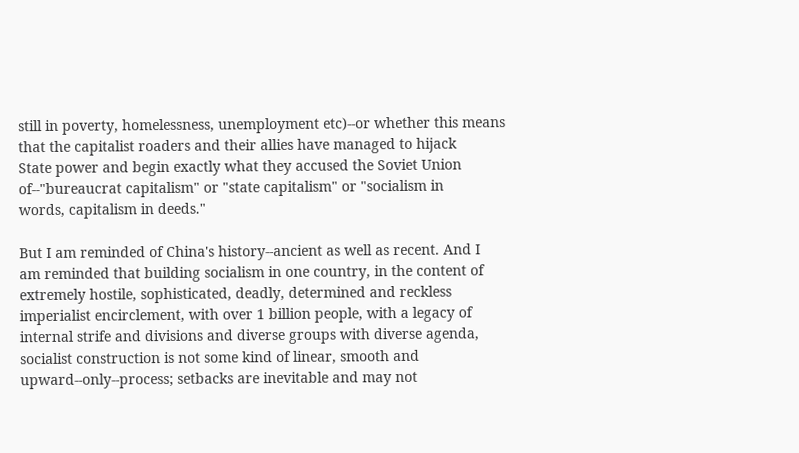still in poverty, homelessness, unemployment etc)--or whether this means
that the capitalist roaders and their allies have managed to hijack
State power and begin exactly what they accused the Soviet Union
of--"bureaucrat capitalism" or "state capitalism" or "socialism in
words, capitalism in deeds."

But I am reminded of China's history--ancient as well as recent. And I
am reminded that building socialism in one country, in the content of
extremely hostile, sophisticated, deadly, determined and reckless
imperialist encirclement, with over 1 billion people, with a legacy of
internal strife and divisions and diverse groups with diverse agenda,
socialist construction is not some kind of linear, smooth and
upward--only--process; setbacks are inevitable and may not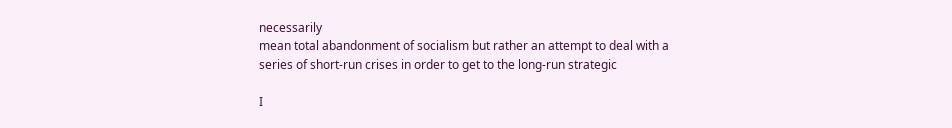necessarily
mean total abandonment of socialism but rather an attempt to deal with a
series of short-run crises in order to get to the long-run strategic

I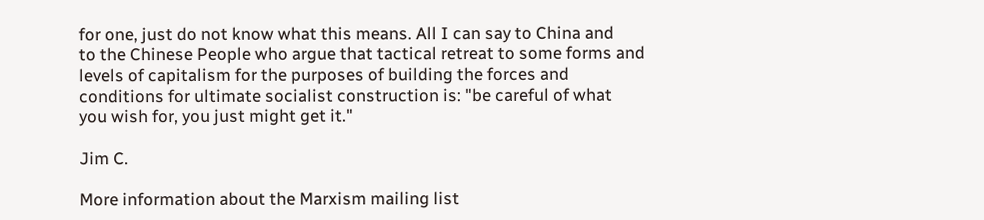for one, just do not know what this means. All I can say to China and
to the Chinese People who argue that tactical retreat to some forms and
levels of capitalism for the purposes of building the forces and
conditions for ultimate socialist construction is: "be careful of what
you wish for, you just might get it."

Jim C.

More information about the Marxism mailing list